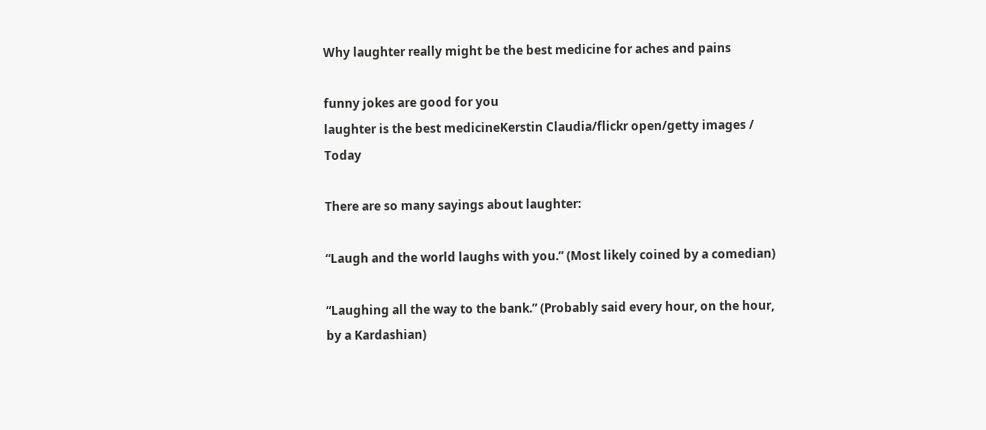Why laughter really might be the best medicine for aches and pains

funny jokes are good for you
laughter is the best medicineKerstin Claudia/flickr open/getty images / Today

There are so many sayings about laughter:

“Laugh and the world laughs with you.” (Most likely coined by a comedian)

“Laughing all the way to the bank.” (Probably said every hour, on the hour, by a Kardashian)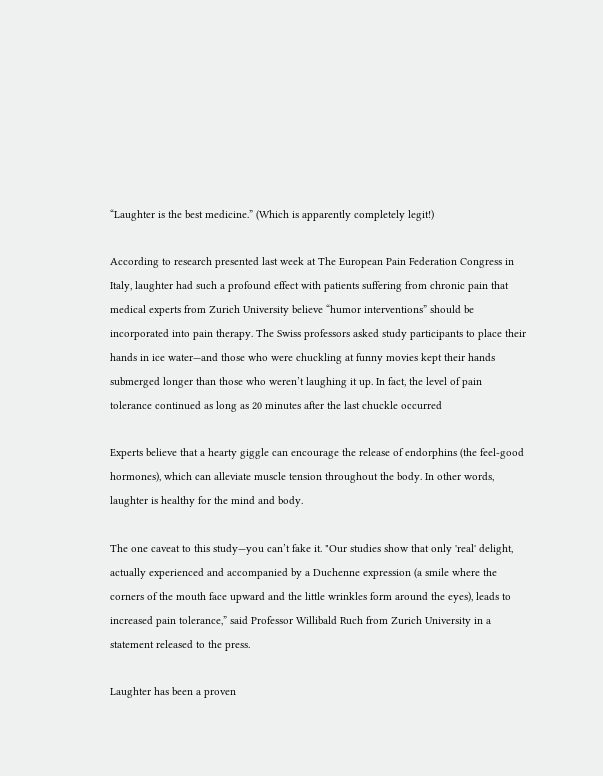“Laughter is the best medicine.” (Which is apparently completely legit!)

According to research presented last week at The European Pain Federation Congress in Italy, laughter had such a profound effect with patients suffering from chronic pain that medical experts from Zurich University believe “humor interventions” should be incorporated into pain therapy. The Swiss professors asked study participants to place their hands in ice water—and those who were chuckling at funny movies kept their hands submerged longer than those who weren’t laughing it up. In fact, the level of pain tolerance continued as long as 20 minutes after the last chuckle occurred

Experts believe that a hearty giggle can encourage the release of endorphins (the feel-good hormones), which can alleviate muscle tension throughout the body. In other words, laughter is healthy for the mind and body.

The one caveat to this study—you can’t fake it. "Our studies show that only 'real' delight, actually experienced and accompanied by a Duchenne expression (a smile where the corners of the mouth face upward and the little wrinkles form around the eyes), leads to increased pain tolerance,” said Professor Willibald Ruch from Zurich University in a statement released to the press.

Laughter has been a proven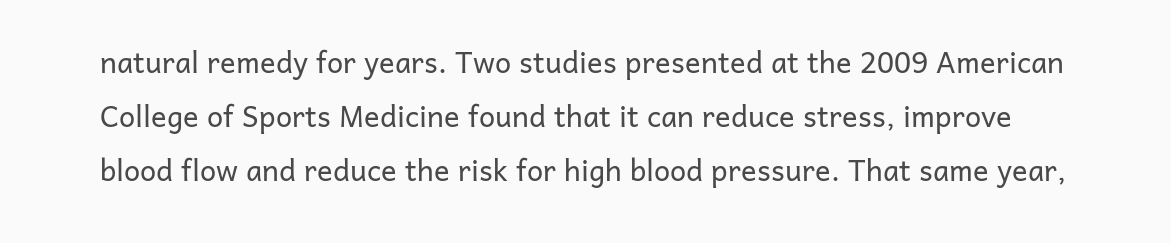natural remedy for years. Two studies presented at the 2009 American College of Sports Medicine found that it can reduce stress, improve blood flow and reduce the risk for high blood pressure. That same year,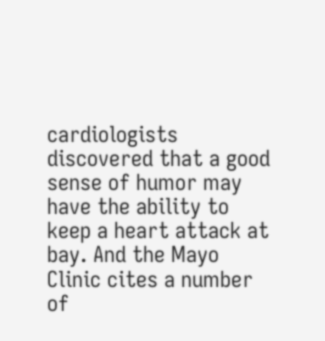cardiologists discovered that a good sense of humor may have the ability to keep a heart attack at bay. And the Mayo Clinic cites a number of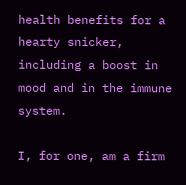health benefits for a hearty snicker, including a boost in mood and in the immune system.

I, for one, am a firm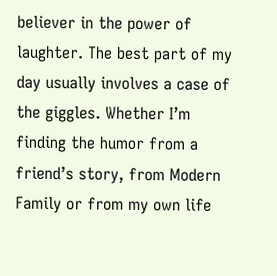believer in the power of laughter. The best part of my day usually involves a case of the giggles. Whether I’m finding the humor from a friend’s story, from Modern Family or from my own life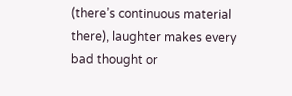(there’s continuous material there), laughter makes every bad thought or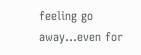feeling go away…even for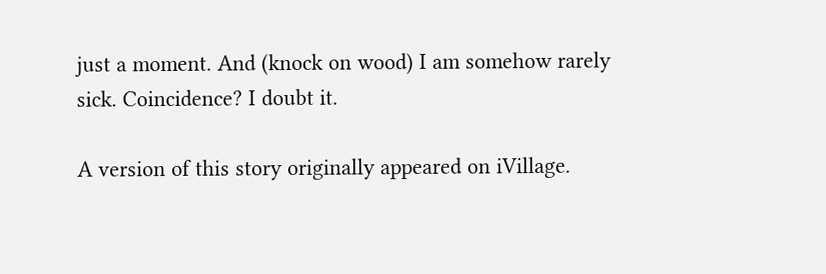just a moment. And (knock on wood) I am somehow rarely sick. Coincidence? I doubt it.

A version of this story originally appeared on iVillage.